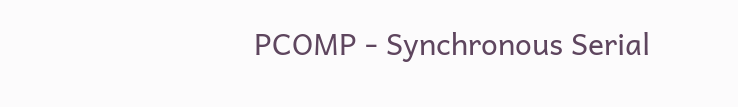PCOMP - Synchronous Serial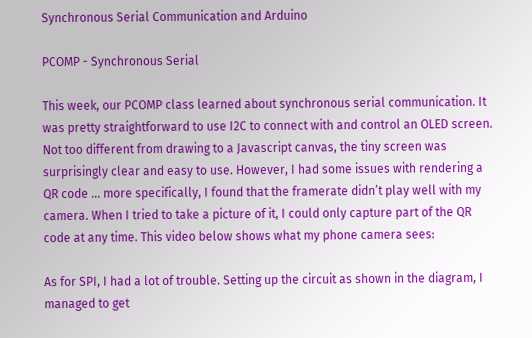Synchronous Serial Communication and Arduino

PCOMP - Synchronous Serial

This week, our PCOMP class learned about synchronous serial communication. It was pretty straightforward to use I2C to connect with and control an OLED screen. Not too different from drawing to a Javascript canvas, the tiny screen was surprisingly clear and easy to use. However, I had some issues with rendering a QR code … more specifically, I found that the framerate didn’t play well with my camera. When I tried to take a picture of it, I could only capture part of the QR code at any time. This video below shows what my phone camera sees:

As for SPI, I had a lot of trouble. Setting up the circuit as shown in the diagram, I managed to get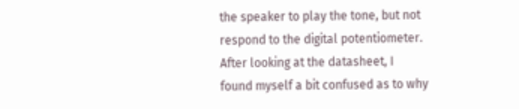the speaker to play the tone, but not respond to the digital potentiometer. After looking at the datasheet, I found myself a bit confused as to why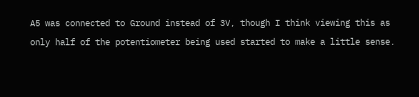A5 was connected to Ground instead of 3V, though I think viewing this as only half of the potentiometer being used started to make a little sense.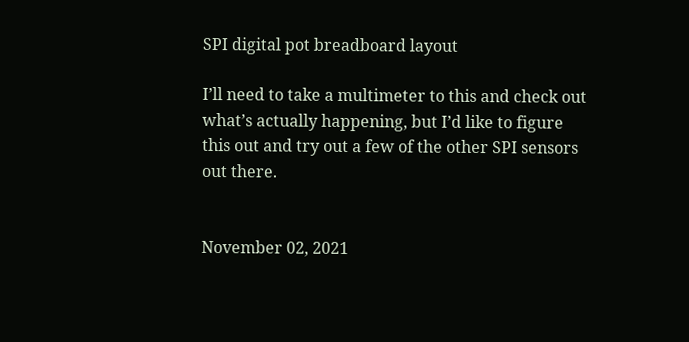SPI digital pot breadboard layout

I’ll need to take a multimeter to this and check out what’s actually happening, but I’d like to figure this out and try out a few of the other SPI sensors out there.


November 02, 2021